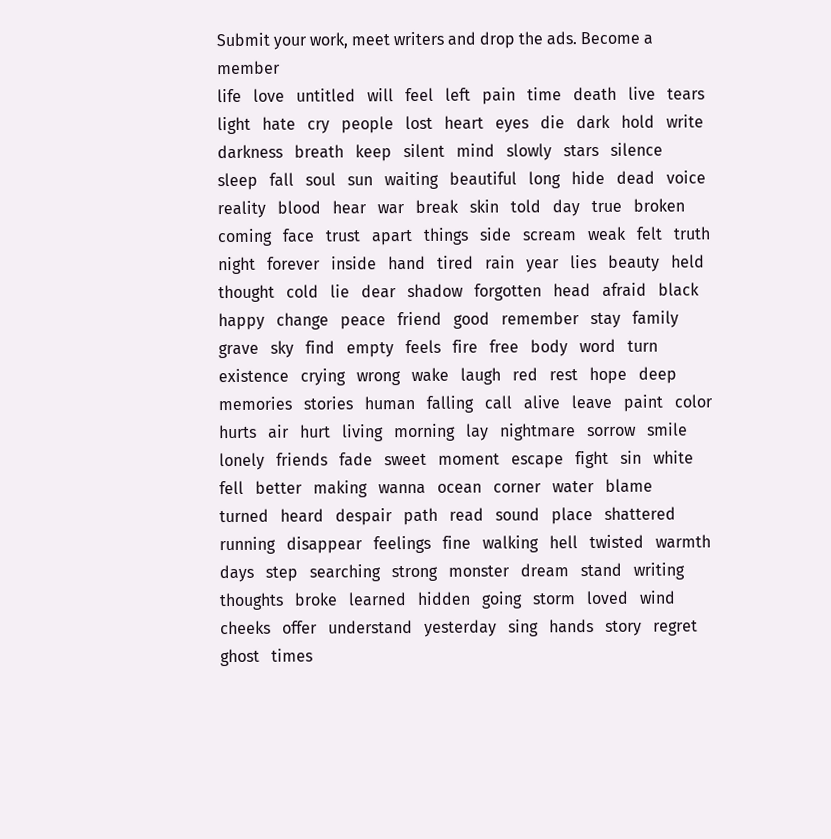Submit your work, meet writers and drop the ads. Become a member
life   love   untitled   will   feel   left   pain   time   death   live   tears   light   hate   cry   people   lost   heart   eyes   die   dark   hold   write   darkness   breath   keep   silent   mind   slowly   stars   silence   sleep   fall   soul   sun   waiting   beautiful   long   hide   dead   voice   reality   blood   hear   war   break   skin   told   day   true   broken   coming   face   trust   apart   things   side   scream   weak   felt   truth   night   forever   inside   hand   tired   rain   year   lies   beauty   held   thought   cold   lie   dear   shadow   forgotten   head   afraid   black   happy   change   peace   friend   good   remember   stay   family   grave   sky   find   empty   feels   fire   free   body   word   turn   existence   crying   wrong   wake   laugh   red   rest   hope   deep   memories   stories   human   falling   call   alive   leave   paint   color   hurts   air   hurt   living   morning   lay   nightmare   sorrow   smile   lonely   friends   fade   sweet   moment   escape   fight   sin   white   fell   better   making   wanna   ocean   corner   water   blame   turned   heard   despair   path   read   sound   place   shattered   running   disappear   feelings   fine   walking   hell   twisted   warmth   days   step   searching   strong   monster   dream   stand   writing   thoughts   broke   learned   hidden   going   storm   loved   wind   cheeks   offer   understand   yesterday   sing   hands   story   regret   ghost   times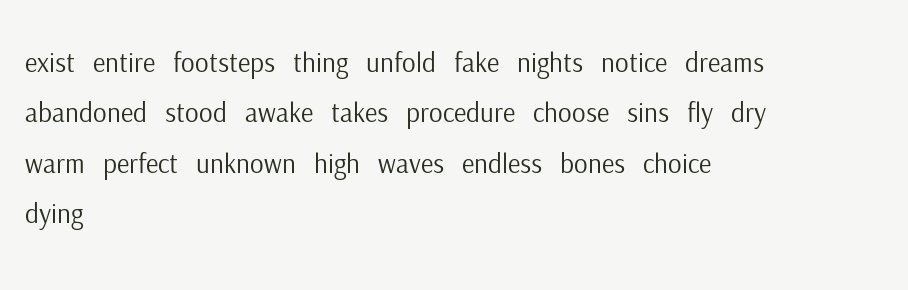exist   entire   footsteps   thing   unfold   fake   nights   notice   dreams   abandoned   stood   awake   takes   procedure   choose   sins   fly   dry   warm   perfect   unknown   high   waves   endless   bones   choice   dying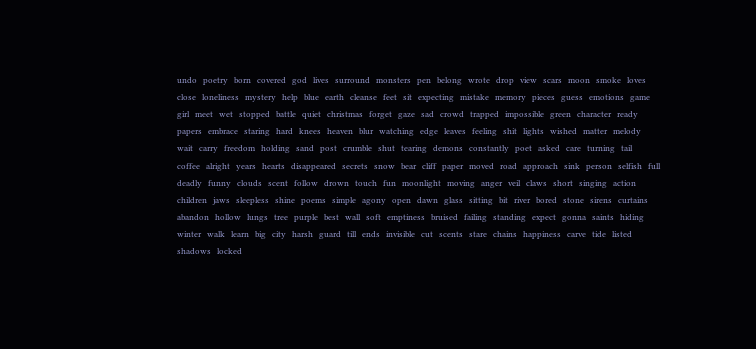undo   poetry   born   covered   god   lives   surround   monsters   pen   belong   wrote   drop   view   scars   moon   smoke   loves   close   loneliness   mystery   help   blue   earth   cleanse   feet   sit   expecting   mistake   memory   pieces   guess   emotions   game   girl   meet   wet   stopped   battle   quiet   christmas   forget   gaze   sad   crowd   trapped   impossible   green   character   ready   papers   embrace   staring   hard   knees   heaven   blur   watching   edge   leaves   feeling   shit   lights   wished   matter   melody   wait   carry   freedom   holding   sand   post   crumble   shut   tearing   demons   constantly   poet   asked   care   turning   tail   coffee   alright   years   hearts   disappeared   secrets   snow   bear   cliff   paper   moved   road   approach   sink   person   selfish   full   deadly   funny   clouds   scent   follow   drown   touch   fun   moonlight   moving   anger   veil   claws   short   singing   action   children   jaws   sleepless   shine   poems   simple   agony   open   dawn   glass   sitting   bit   river   bored   stone   sirens   curtains   abandon   hollow   lungs   tree   purple   best   wall   soft   emptiness   bruised   failing   standing   expect   gonna   saints   hiding   winter   walk   learn   big   city   harsh   guard   till   ends   invisible   cut   scents   stare   chains   happiness   carve   tide   listed   shadows   locked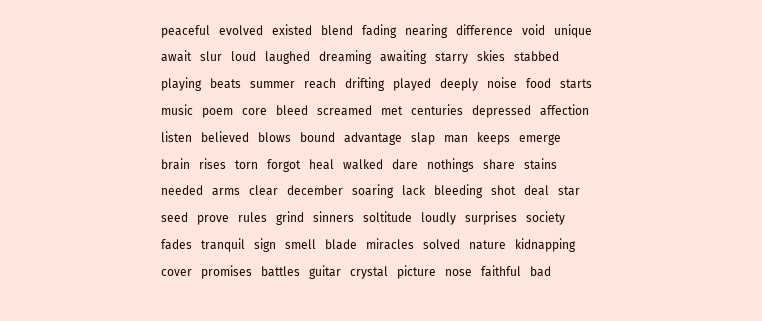peaceful   evolved   existed   blend   fading   nearing   difference   void   unique   await   slur   loud   laughed   dreaming   awaiting   starry   skies   stabbed   playing   beats   summer   reach   drifting   played   deeply   noise   food   starts   music   poem   core   bleed   screamed   met   centuries   depressed   affection   listen   believed   blows   bound   advantage   slap   man   keeps   emerge   brain   rises   torn   forgot   heal   walked   dare   nothings   share   stains   needed   arms   clear   december   soaring   lack   bleeding   shot   deal   star   seed   prove   rules   grind   sinners   soltitude   loudly   surprises   society   fades   tranquil   sign   smell   blade   miracles   solved   nature   kidnapping   cover   promises   battles   guitar   crystal   picture   nose   faithful   bad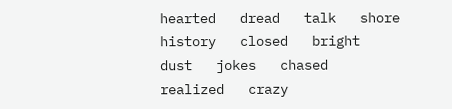hearted   dread   talk   shore   history   closed   bright   dust   jokes   chased   realized   crazy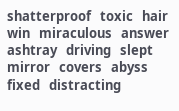shatterproof   toxic   hair   win   miraculous   answer   ashtray   driving   slept   mirror   covers   abyss   fixed   distracting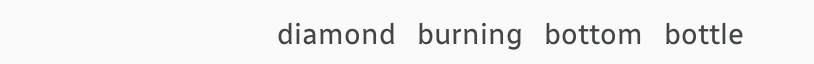diamond   burning   bottom   bottle